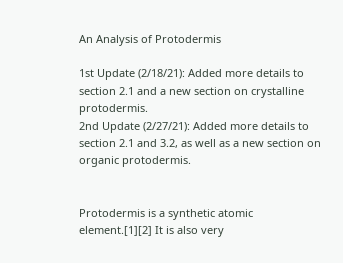An Analysis of Protodermis

1st Update (2/18/21): Added more details to section 2.1 and a new section on crystalline protodermis.
2nd Update (2/27/21): Added more details to section 2.1 and 3.2, as well as a new section on organic protodermis.


Protodermis is a synthetic atomic element.[1][2] It is also very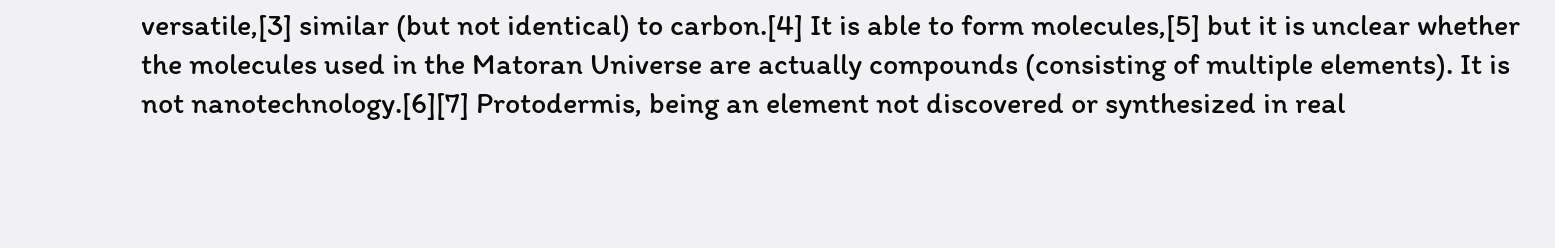versatile,[3] similar (but not identical) to carbon.[4] It is able to form molecules,[5] but it is unclear whether the molecules used in the Matoran Universe are actually compounds (consisting of multiple elements). It is not nanotechnology.[6][7] Protodermis, being an element not discovered or synthesized in real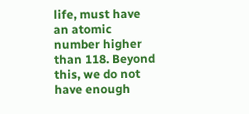life, must have an atomic number higher than 118. Beyond this, we do not have enough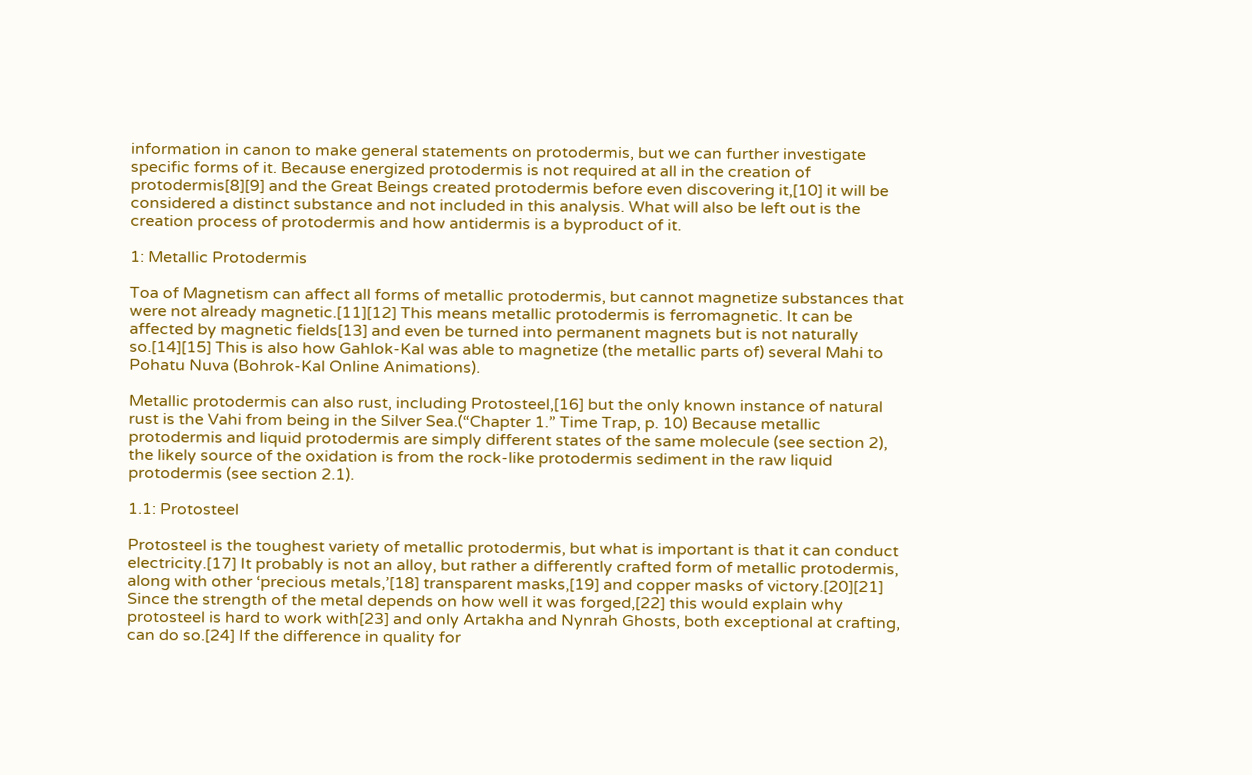information in canon to make general statements on protodermis, but we can further investigate specific forms of it. Because energized protodermis is not required at all in the creation of protodermis[8][9] and the Great Beings created protodermis before even discovering it,[10] it will be considered a distinct substance and not included in this analysis. What will also be left out is the creation process of protodermis and how antidermis is a byproduct of it.

1: Metallic Protodermis

Toa of Magnetism can affect all forms of metallic protodermis, but cannot magnetize substances that were not already magnetic.[11][12] This means metallic protodermis is ferromagnetic. It can be affected by magnetic fields[13] and even be turned into permanent magnets but is not naturally so.[14][15] This is also how Gahlok-Kal was able to magnetize (the metallic parts of) several Mahi to Pohatu Nuva (Bohrok-Kal Online Animations).

Metallic protodermis can also rust, including Protosteel,[16] but the only known instance of natural rust is the Vahi from being in the Silver Sea.(“Chapter 1.” Time Trap, p. 10) Because metallic protodermis and liquid protodermis are simply different states of the same molecule (see section 2), the likely source of the oxidation is from the rock-like protodermis sediment in the raw liquid protodermis (see section 2.1).

1.1: Protosteel

Protosteel is the toughest variety of metallic protodermis, but what is important is that it can conduct electricity.[17] It probably is not an alloy, but rather a differently crafted form of metallic protodermis, along with other ‘precious metals,’[18] transparent masks,[19] and copper masks of victory.[20][21] Since the strength of the metal depends on how well it was forged,[22] this would explain why protosteel is hard to work with[23] and only Artakha and Nynrah Ghosts, both exceptional at crafting, can do so.[24] If the difference in quality for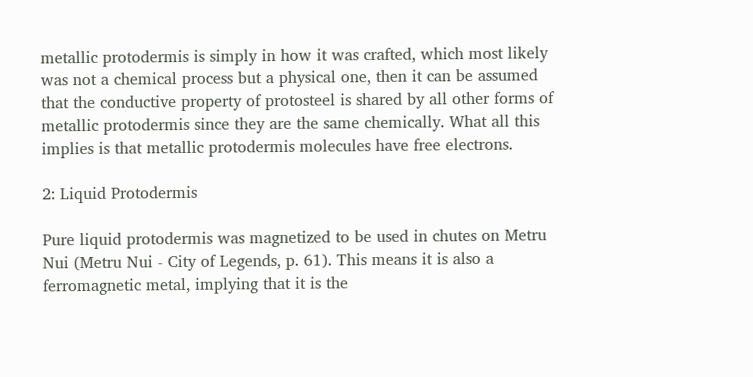metallic protodermis is simply in how it was crafted, which most likely was not a chemical process but a physical one, then it can be assumed that the conductive property of protosteel is shared by all other forms of metallic protodermis since they are the same chemically. What all this implies is that metallic protodermis molecules have free electrons.

2: Liquid Protodermis

Pure liquid protodermis was magnetized to be used in chutes on Metru Nui (Metru Nui - City of Legends, p. 61). This means it is also a ferromagnetic metal, implying that it is the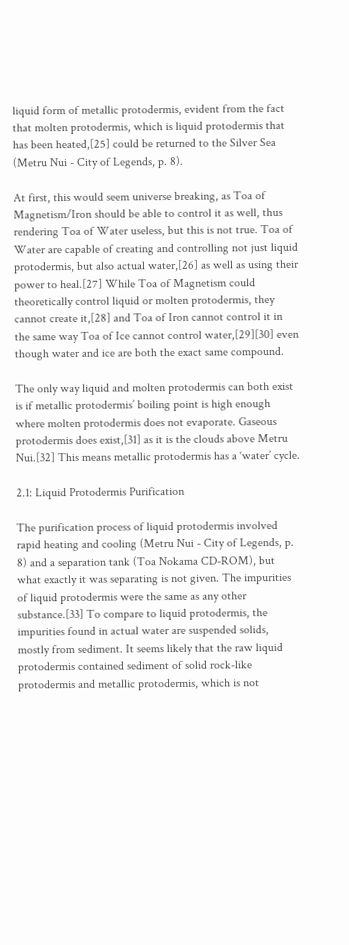liquid form of metallic protodermis, evident from the fact that molten protodermis, which is liquid protodermis that has been heated,[25] could be returned to the Silver Sea (Metru Nui - City of Legends, p. 8).

At first, this would seem universe breaking, as Toa of Magnetism/Iron should be able to control it as well, thus rendering Toa of Water useless, but this is not true. Toa of Water are capable of creating and controlling not just liquid protodermis, but also actual water,[26] as well as using their power to heal.[27] While Toa of Magnetism could theoretically control liquid or molten protodermis, they cannot create it,[28] and Toa of Iron cannot control it in the same way Toa of Ice cannot control water,[29][30] even though water and ice are both the exact same compound.

The only way liquid and molten protodermis can both exist is if metallic protodermis’ boiling point is high enough where molten protodermis does not evaporate. Gaseous protodermis does exist,[31] as it is the clouds above Metru Nui.[32] This means metallic protodermis has a ‘water’ cycle.

2.1: Liquid Protodermis Purification

The purification process of liquid protodermis involved rapid heating and cooling (Metru Nui - City of Legends, p. 8) and a separation tank (Toa Nokama CD-ROM), but what exactly it was separating is not given. The impurities of liquid protodermis were the same as any other substance.[33] To compare to liquid protodermis, the impurities found in actual water are suspended solids, mostly from sediment. It seems likely that the raw liquid protodermis contained sediment of solid rock-like protodermis and metallic protodermis, which is not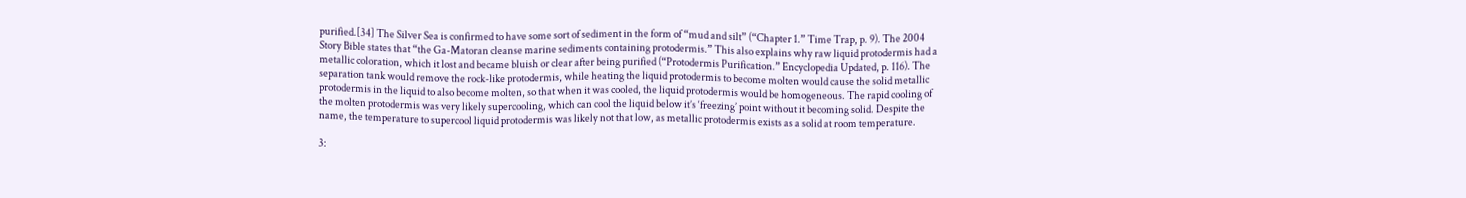purified.[34] The Silver Sea is confirmed to have some sort of sediment in the form of “mud and silt” (“Chapter 1.” Time Trap, p. 9). The 2004 Story Bible states that “the Ga-Matoran cleanse marine sediments containing protodermis.” This also explains why raw liquid protodermis had a metallic coloration, which it lost and became bluish or clear after being purified (“Protodermis Purification.” Encyclopedia Updated, p. 116). The separation tank would remove the rock-like protodermis, while heating the liquid protodermis to become molten would cause the solid metallic protodermis in the liquid to also become molten, so that when it was cooled, the liquid protodermis would be homogeneous. The rapid cooling of the molten protodermis was very likely supercooling, which can cool the liquid below it’s ‘freezing’ point without it becoming solid. Despite the name, the temperature to supercool liquid protodermis was likely not that low, as metallic protodermis exists as a solid at room temperature.

3: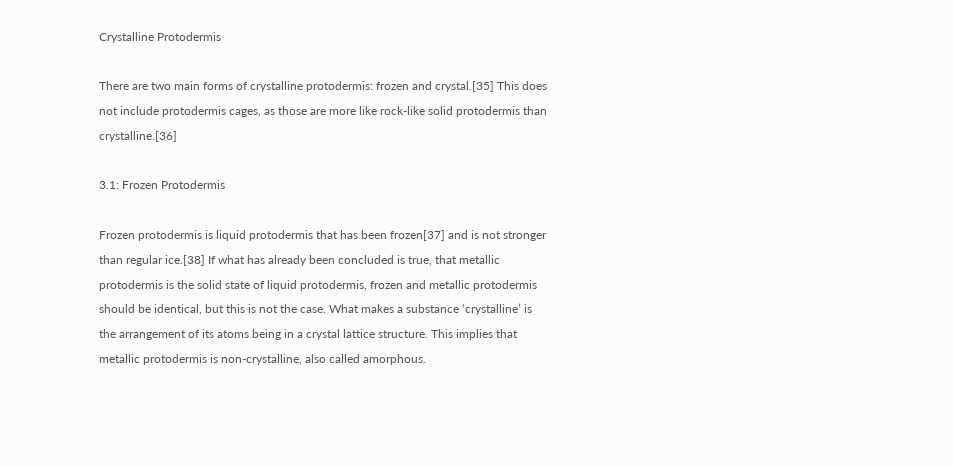Crystalline Protodermis

There are two main forms of crystalline protodermis: frozen and crystal.[35] This does not include protodermis cages, as those are more like rock-like solid protodermis than crystalline.[36]

3.1: Frozen Protodermis

Frozen protodermis is liquid protodermis that has been frozen[37] and is not stronger than regular ice.[38] If what has already been concluded is true, that metallic protodermis is the solid state of liquid protodermis, frozen and metallic protodermis should be identical, but this is not the case. What makes a substance ‘crystalline’ is the arrangement of its atoms being in a crystal lattice structure. This implies that metallic protodermis is non-crystalline, also called amorphous.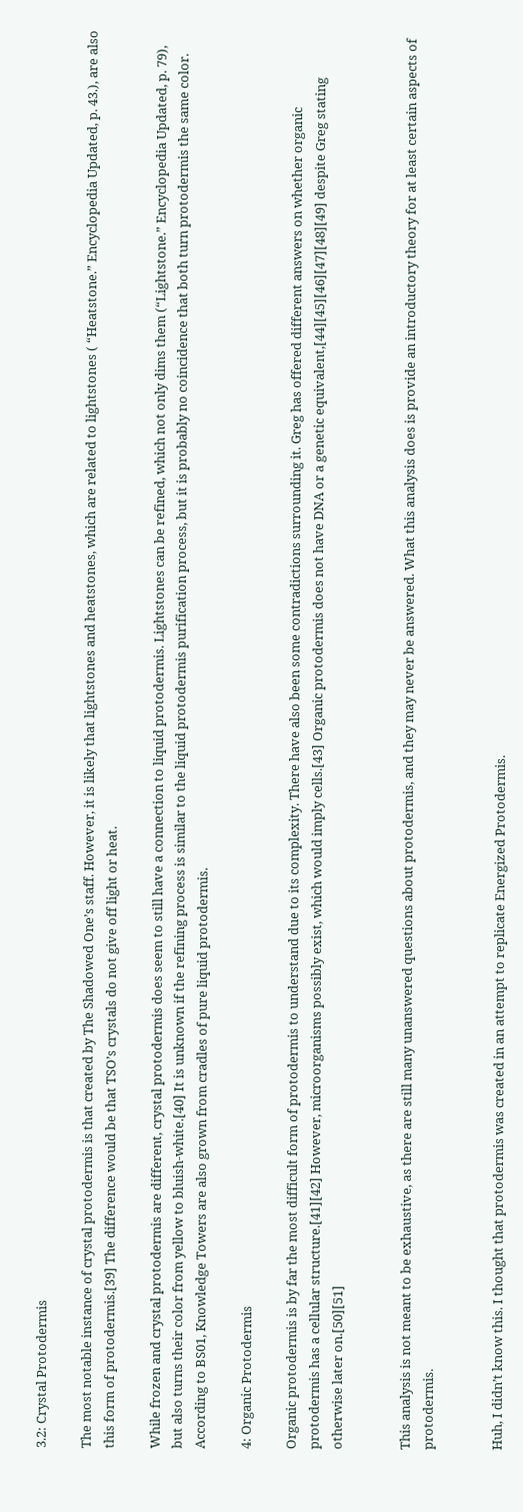3.2: Crystal Protodermis

The most notable instance of crystal protodermis is that created by The Shadowed One’s staff. However, it is likely that lightstones and heatstones, which are related to lightstones ( “Heatstone.” Encyclopedia Updated, p. 43.), are also this form of protodermis.[39] The difference would be that TSO’s crystals do not give off light or heat.

While frozen and crystal protodermis are different, crystal protodermis does seem to still have a connection to liquid protodermis. Lightstones can be refined, which not only dims them (“Lightstone.” Encyclopedia Updated, p. 79), but also turns their color from yellow to bluish-white.[40] It is unknown if the refining process is similar to the liquid protodermis purification process, but it is probably no coincidence that both turn protodermis the same color. According to BS01, Knowledge Towers are also grown from cradles of pure liquid protodermis.

4: Organic Protodermis

Organic protodermis is by far the most difficult form of protodermis to understand due to its complexity. There have also been some contradictions surrounding it. Greg has offered different answers on whether organic protodermis has a cellular structure.[41][42] However, microorganisms possibly exist, which would imply cells.[43] Organic protodermis does not have DNA or a genetic equivalent,[44][45][46][47][48][49] despite Greg stating otherwise later on.[50][51]


This analysis is not meant to be exhaustive, as there are still many unanswered questions about protodermis, and they may never be answered. What this analysis does is provide an introductory theory for at least certain aspects of protodermis.


Huh, I didn’t know this. I thought that protodermis was created in an attempt to replicate Energized Protodermis.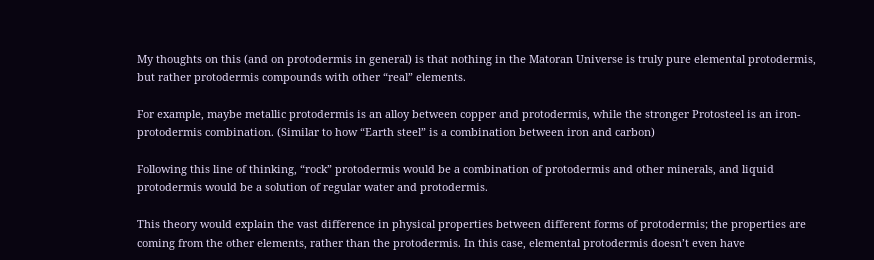My thoughts on this (and on protodermis in general) is that nothing in the Matoran Universe is truly pure elemental protodermis, but rather protodermis compounds with other “real” elements.

For example, maybe metallic protodermis is an alloy between copper and protodermis, while the stronger Protosteel is an iron-protodermis combination. (Similar to how “Earth steel” is a combination between iron and carbon)

Following this line of thinking, “rock” protodermis would be a combination of protodermis and other minerals, and liquid protodermis would be a solution of regular water and protodermis.

This theory would explain the vast difference in physical properties between different forms of protodermis; the properties are coming from the other elements, rather than the protodermis. In this case, elemental protodermis doesn’t even have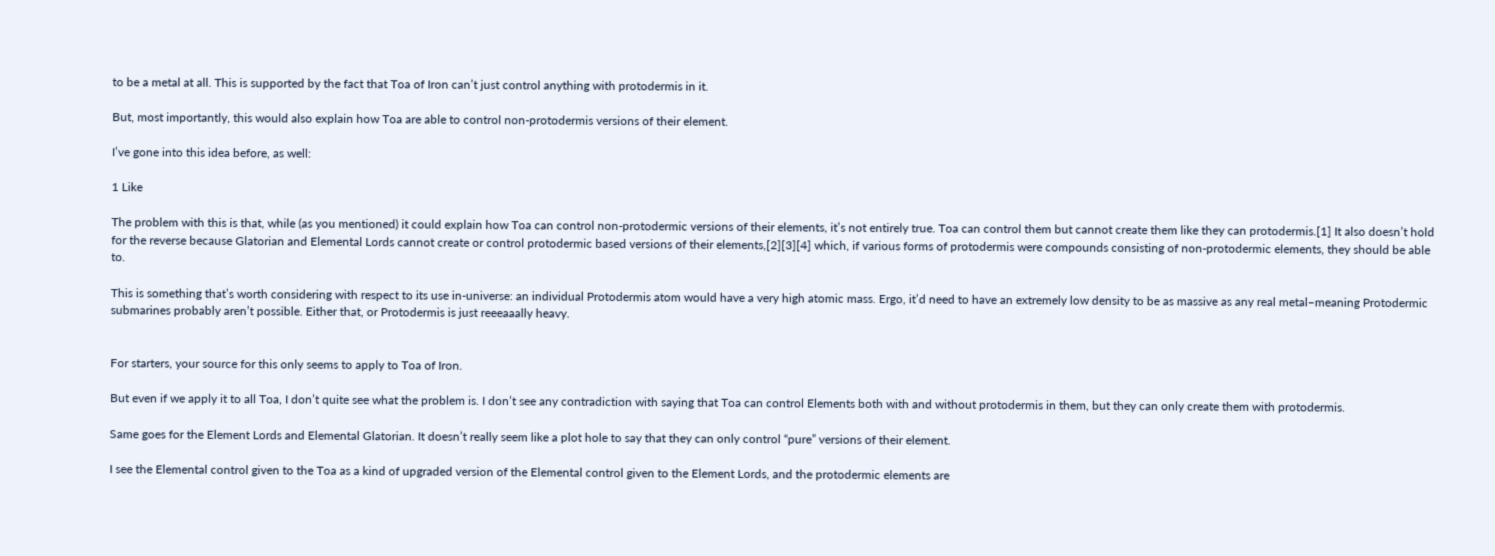to be a metal at all. This is supported by the fact that Toa of Iron can’t just control anything with protodermis in it.

But, most importantly, this would also explain how Toa are able to control non-protodermis versions of their element.

I’ve gone into this idea before, as well:

1 Like

The problem with this is that, while (as you mentioned) it could explain how Toa can control non-protodermic versions of their elements, it’s not entirely true. Toa can control them but cannot create them like they can protodermis.[1] It also doesn’t hold for the reverse because Glatorian and Elemental Lords cannot create or control protodermic based versions of their elements,[2][3][4] which, if various forms of protodermis were compounds consisting of non-protodermic elements, they should be able to.

This is something that’s worth considering with respect to its use in-universe: an individual Protodermis atom would have a very high atomic mass. Ergo, it’d need to have an extremely low density to be as massive as any real metal–meaning Protodermic submarines probably aren’t possible. Either that, or Protodermis is just reeeaaally heavy.


For starters, your source for this only seems to apply to Toa of Iron.

But even if we apply it to all Toa, I don’t quite see what the problem is. I don’t see any contradiction with saying that Toa can control Elements both with and without protodermis in them, but they can only create them with protodermis.

Same goes for the Element Lords and Elemental Glatorian. It doesn’t really seem like a plot hole to say that they can only control “pure” versions of their element.

I see the Elemental control given to the Toa as a kind of upgraded version of the Elemental control given to the Element Lords, and the protodermic elements are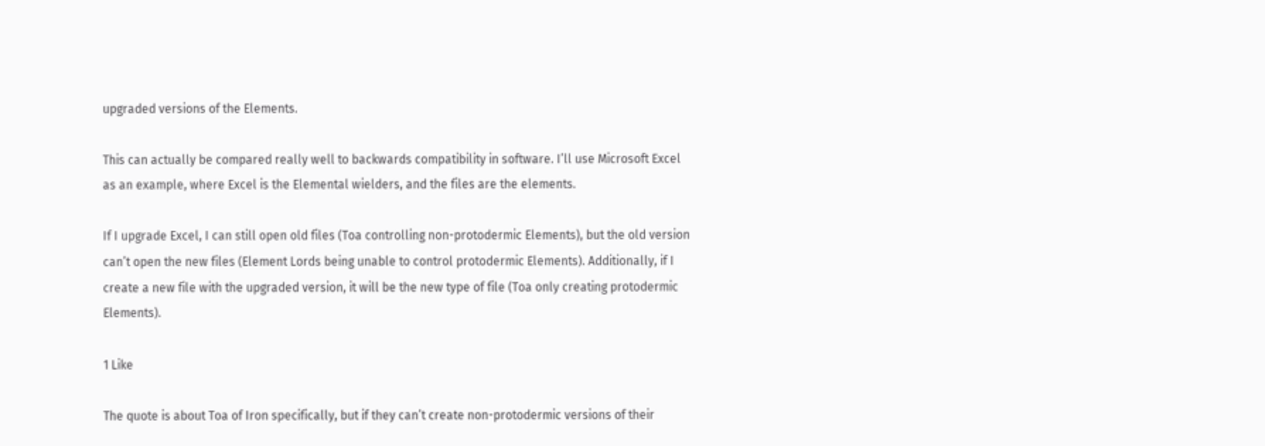upgraded versions of the Elements.

This can actually be compared really well to backwards compatibility in software. I’ll use Microsoft Excel as an example, where Excel is the Elemental wielders, and the files are the elements.

If I upgrade Excel, I can still open old files (Toa controlling non-protodermic Elements), but the old version can’t open the new files (Element Lords being unable to control protodermic Elements). Additionally, if I create a new file with the upgraded version, it will be the new type of file (Toa only creating protodermic Elements).

1 Like

The quote is about Toa of Iron specifically, but if they can’t create non-protodermic versions of their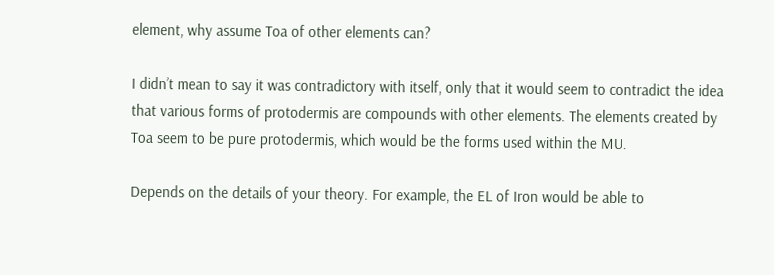element, why assume Toa of other elements can?

I didn’t mean to say it was contradictory with itself, only that it would seem to contradict the idea that various forms of protodermis are compounds with other elements. The elements created by Toa seem to be pure protodermis, which would be the forms used within the MU.

Depends on the details of your theory. For example, the EL of Iron would be able to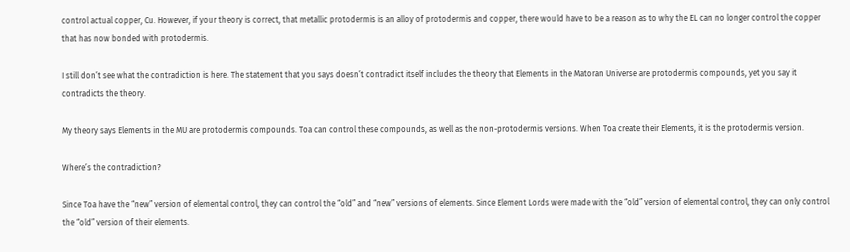control actual copper, Cu. However, if your theory is correct, that metallic protodermis is an alloy of protodermis and copper, there would have to be a reason as to why the EL can no longer control the copper that has now bonded with protodermis.

I still don’t see what the contradiction is here. The statement that you says doesn’t contradict itself includes the theory that Elements in the Matoran Universe are protodermis compounds, yet you say it contradicts the theory.

My theory says Elements in the MU are protodermis compounds. Toa can control these compounds, as well as the non-protodermis versions. When Toa create their Elements, it is the protodermis version.

Where’s the contradiction?

Since Toa have the “new” version of elemental control, they can control the “old” and “new” versions of elements. Since Element Lords were made with the “old” version of elemental control, they can only control the “old” version of their elements.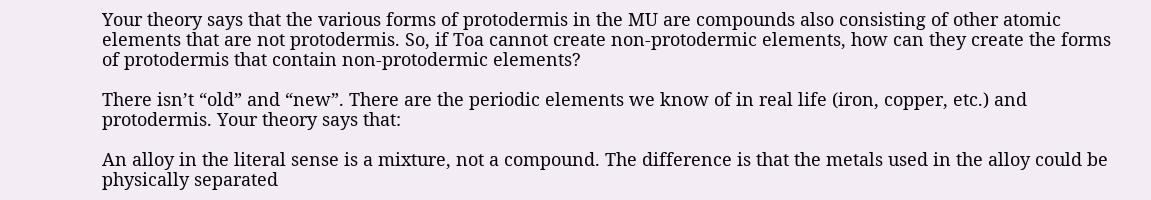Your theory says that the various forms of protodermis in the MU are compounds also consisting of other atomic elements that are not protodermis. So, if Toa cannot create non-protodermic elements, how can they create the forms of protodermis that contain non-protodermic elements?

There isn’t “old” and “new”. There are the periodic elements we know of in real life (iron, copper, etc.) and protodermis. Your theory says that:

An alloy in the literal sense is a mixture, not a compound. The difference is that the metals used in the alloy could be physically separated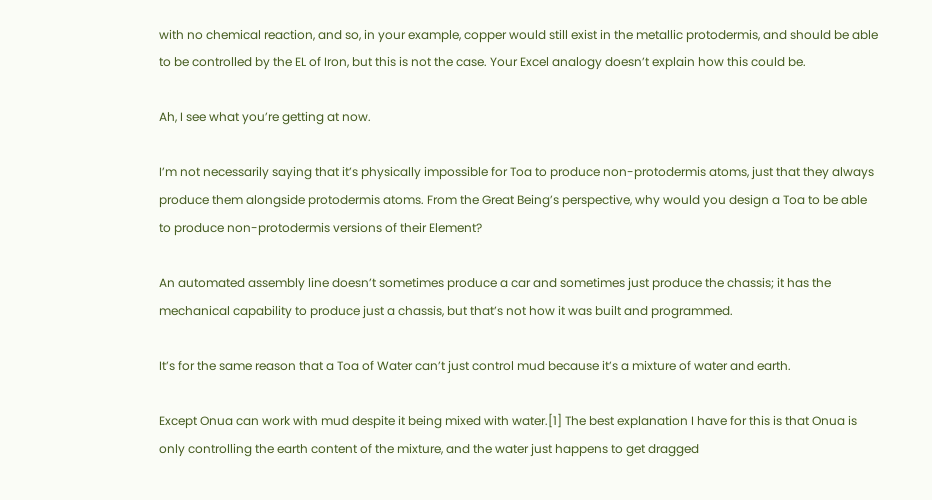with no chemical reaction, and so, in your example, copper would still exist in the metallic protodermis, and should be able to be controlled by the EL of Iron, but this is not the case. Your Excel analogy doesn’t explain how this could be.

Ah, I see what you’re getting at now.

I’m not necessarily saying that it’s physically impossible for Toa to produce non-protodermis atoms, just that they always produce them alongside protodermis atoms. From the Great Being’s perspective, why would you design a Toa to be able to produce non-protodermis versions of their Element?

An automated assembly line doesn’t sometimes produce a car and sometimes just produce the chassis; it has the mechanical capability to produce just a chassis, but that’s not how it was built and programmed.

It’s for the same reason that a Toa of Water can’t just control mud because it’s a mixture of water and earth.

Except Onua can work with mud despite it being mixed with water.[1] The best explanation I have for this is that Onua is only controlling the earth content of the mixture, and the water just happens to get dragged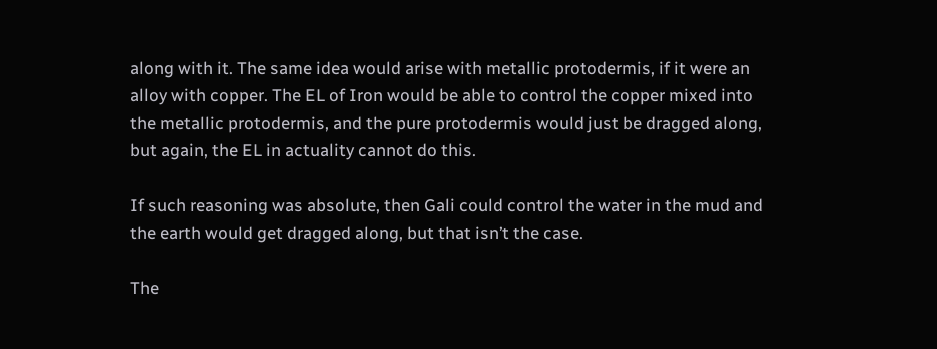along with it. The same idea would arise with metallic protodermis, if it were an alloy with copper. The EL of Iron would be able to control the copper mixed into the metallic protodermis, and the pure protodermis would just be dragged along, but again, the EL in actuality cannot do this.

If such reasoning was absolute, then Gali could control the water in the mud and the earth would get dragged along, but that isn’t the case.

The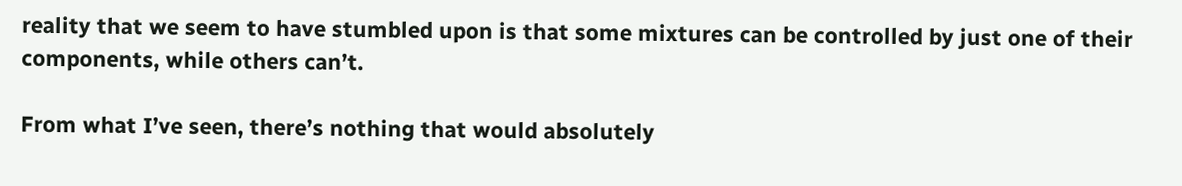reality that we seem to have stumbled upon is that some mixtures can be controlled by just one of their components, while others can’t.

From what I’ve seen, there’s nothing that would absolutely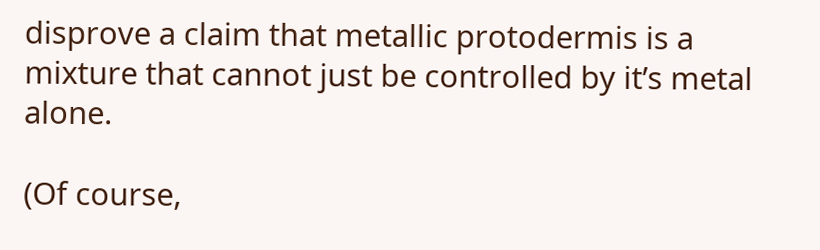disprove a claim that metallic protodermis is a mixture that cannot just be controlled by it’s metal alone.

(Of course,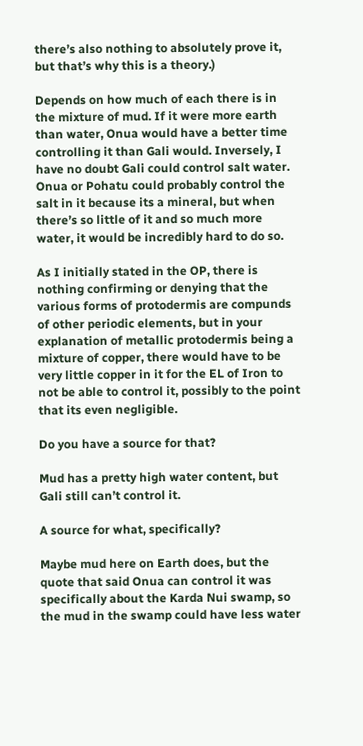there’s also nothing to absolutely prove it, but that’s why this is a theory.)

Depends on how much of each there is in the mixture of mud. If it were more earth than water, Onua would have a better time controlling it than Gali would. Inversely, I have no doubt Gali could control salt water. Onua or Pohatu could probably control the salt in it because its a mineral, but when there’s so little of it and so much more water, it would be incredibly hard to do so.

As I initially stated in the OP, there is nothing confirming or denying that the various forms of protodermis are compunds of other periodic elements, but in your explanation of metallic protodermis being a mixture of copper, there would have to be very little copper in it for the EL of Iron to not be able to control it, possibly to the point that its even negligible.

Do you have a source for that?

Mud has a pretty high water content, but Gali still can’t control it.

A source for what, specifically?

Maybe mud here on Earth does, but the quote that said Onua can control it was specifically about the Karda Nui swamp, so the mud in the swamp could have less water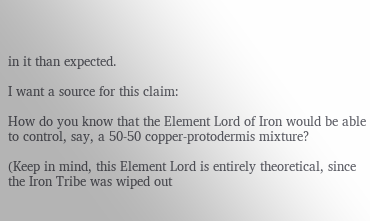in it than expected.

I want a source for this claim:

How do you know that the Element Lord of Iron would be able to control, say, a 50-50 copper-protodermis mixture?

(Keep in mind, this Element Lord is entirely theoretical, since the Iron Tribe was wiped out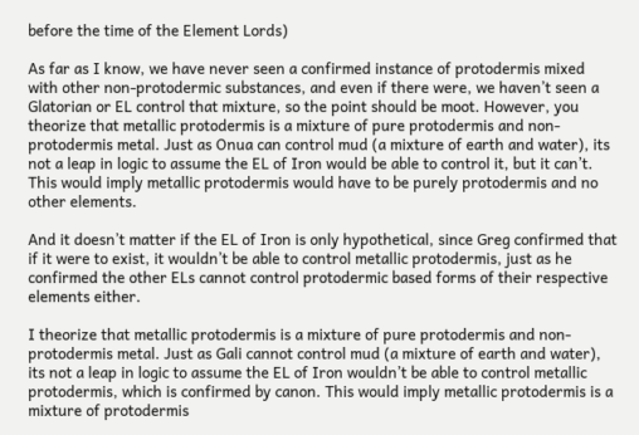before the time of the Element Lords)

As far as I know, we have never seen a confirmed instance of protodermis mixed with other non-protodermic substances, and even if there were, we haven’t seen a Glatorian or EL control that mixture, so the point should be moot. However, you theorize that metallic protodermis is a mixture of pure protodermis and non-protodermis metal. Just as Onua can control mud (a mixture of earth and water), its not a leap in logic to assume the EL of Iron would be able to control it, but it can’t. This would imply metallic protodermis would have to be purely protodermis and no other elements.

And it doesn’t matter if the EL of Iron is only hypothetical, since Greg confirmed that if it were to exist, it wouldn’t be able to control metallic protodermis, just as he confirmed the other ELs cannot control protodermic based forms of their respective elements either.

I theorize that metallic protodermis is a mixture of pure protodermis and non-protodermis metal. Just as Gali cannot control mud (a mixture of earth and water), its not a leap in logic to assume the EL of Iron wouldn’t be able to control metallic protodermis, which is confirmed by canon. This would imply metallic protodermis is a mixture of protodermis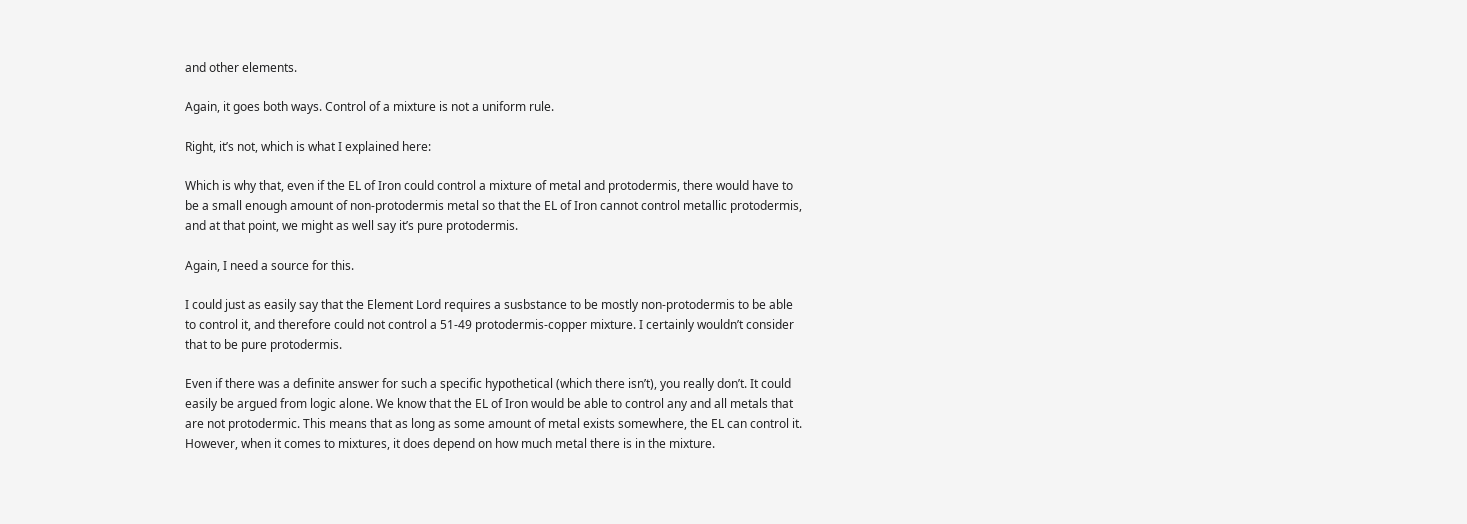and other elements.

Again, it goes both ways. Control of a mixture is not a uniform rule.

Right, it’s not, which is what I explained here:

Which is why that, even if the EL of Iron could control a mixture of metal and protodermis, there would have to be a small enough amount of non-protodermis metal so that the EL of Iron cannot control metallic protodermis, and at that point, we might as well say it’s pure protodermis.

Again, I need a source for this.

I could just as easily say that the Element Lord requires a susbstance to be mostly non-protodermis to be able to control it, and therefore could not control a 51-49 protodermis-copper mixture. I certainly wouldn’t consider that to be pure protodermis.

Even if there was a definite answer for such a specific hypothetical (which there isn’t), you really don’t. It could easily be argued from logic alone. We know that the EL of Iron would be able to control any and all metals that are not protodermic. This means that as long as some amount of metal exists somewhere, the EL can control it. However, when it comes to mixtures, it does depend on how much metal there is in the mixture.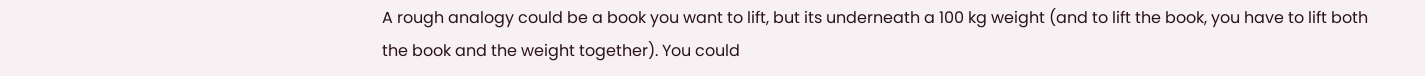A rough analogy could be a book you want to lift, but its underneath a 100 kg weight (and to lift the book, you have to lift both the book and the weight together). You could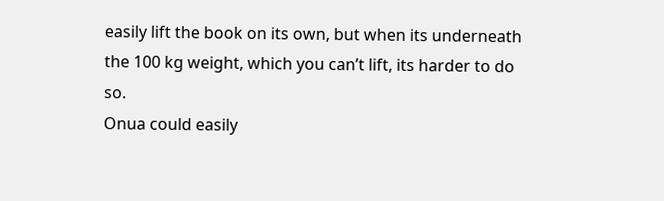easily lift the book on its own, but when its underneath the 100 kg weight, which you can’t lift, its harder to do so.
Onua could easily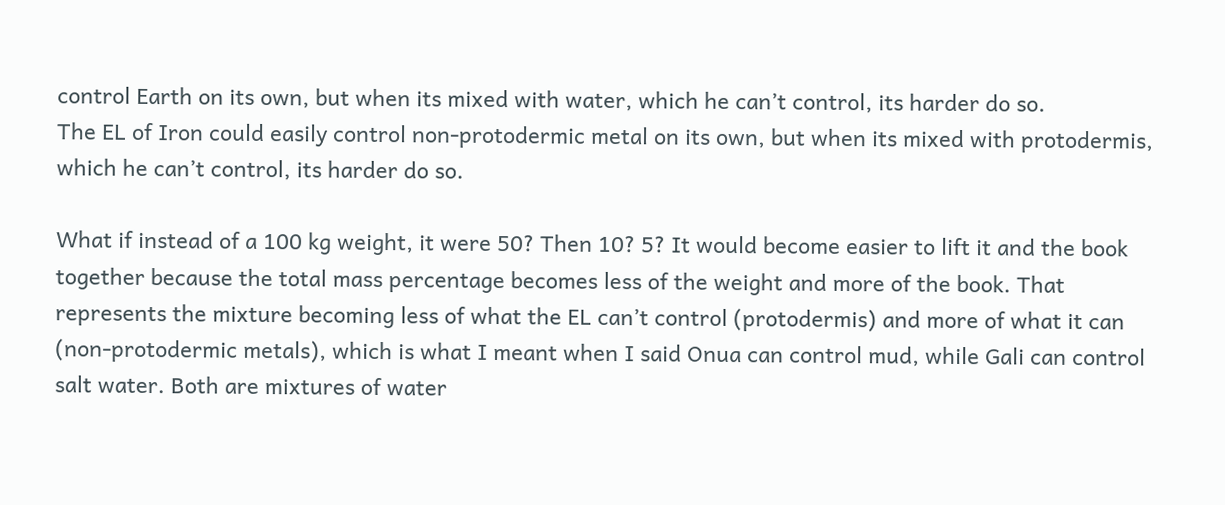control Earth on its own, but when its mixed with water, which he can’t control, its harder do so.
The EL of Iron could easily control non-protodermic metal on its own, but when its mixed with protodermis, which he can’t control, its harder do so.

What if instead of a 100 kg weight, it were 50? Then 10? 5? It would become easier to lift it and the book together because the total mass percentage becomes less of the weight and more of the book. That represents the mixture becoming less of what the EL can’t control (protodermis) and more of what it can (non-protodermic metals), which is what I meant when I said Onua can control mud, while Gali can control salt water. Both are mixtures of water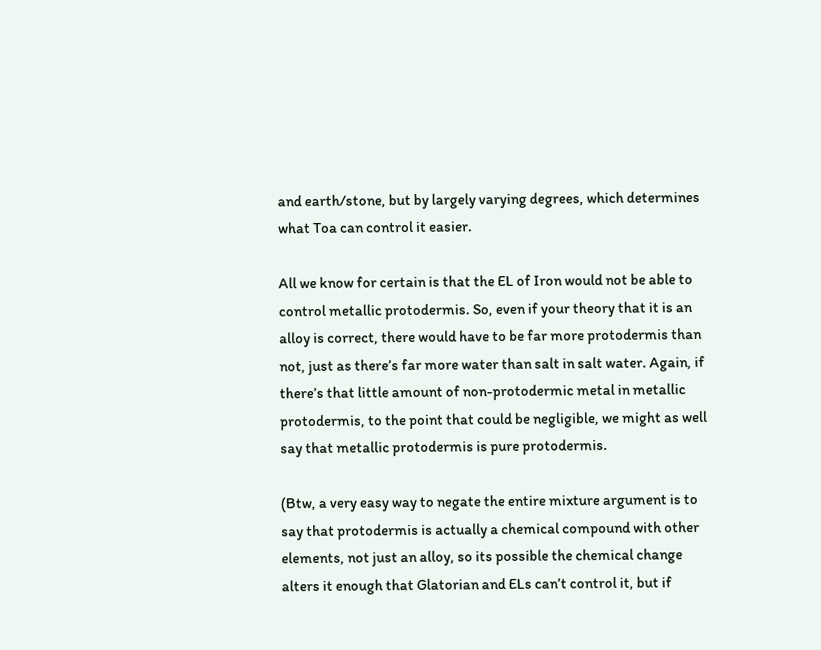and earth/stone, but by largely varying degrees, which determines what Toa can control it easier.

All we know for certain is that the EL of Iron would not be able to control metallic protodermis. So, even if your theory that it is an alloy is correct, there would have to be far more protodermis than not, just as there’s far more water than salt in salt water. Again, if there’s that little amount of non-protodermic metal in metallic protodermis, to the point that could be negligible, we might as well say that metallic protodermis is pure protodermis.

(Btw, a very easy way to negate the entire mixture argument is to say that protodermis is actually a chemical compound with other elements, not just an alloy, so its possible the chemical change alters it enough that Glatorian and ELs can’t control it, but if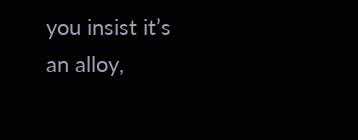you insist it’s an alloy,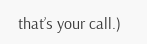that’s your call.)